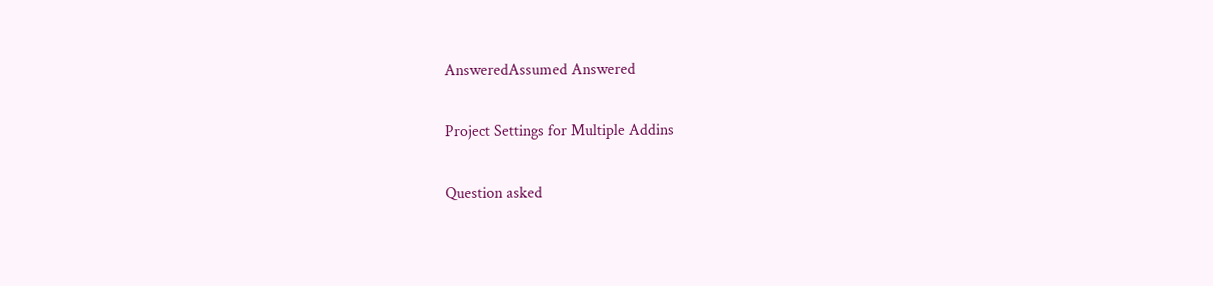AnsweredAssumed Answered

Project Settings for Multiple Addins

Question asked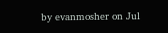by evanmosher on Jul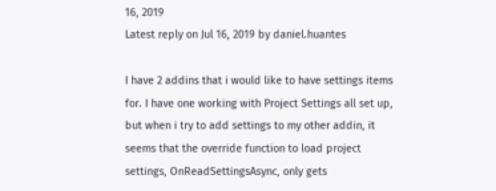16, 2019
Latest reply on Jul 16, 2019 by daniel.huantes

I have 2 addins that i would like to have settings items for. I have one working with Project Settings all set up, but when i try to add settings to my other addin, it seems that the override function to load project settings, OnReadSettingsAsync, only gets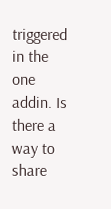triggered in the one addin. Is there a way to share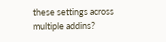these settings across multiple addins?